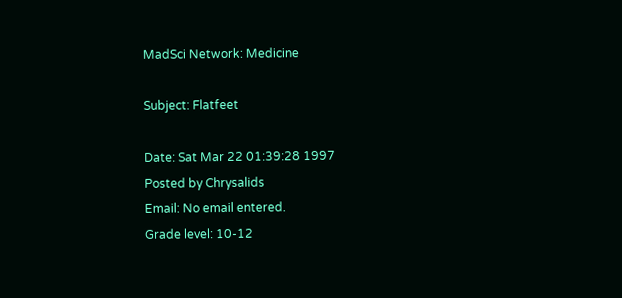MadSci Network: Medicine

Subject: Flatfeet

Date: Sat Mar 22 01:39:28 1997
Posted by Chrysalids
Email: No email entered.
Grade level: 10-12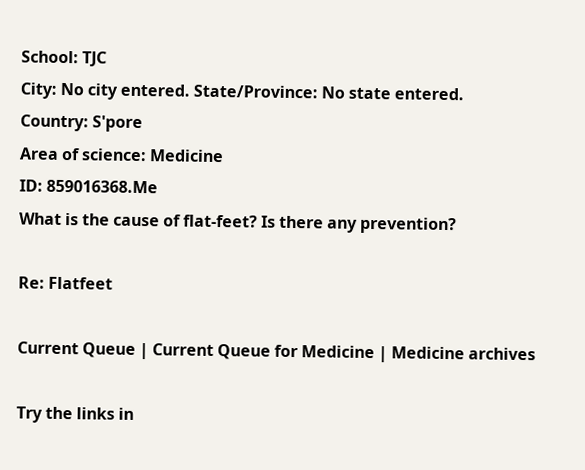School: TJC
City: No city entered. State/Province: No state entered.
Country: S'pore
Area of science: Medicine
ID: 859016368.Me
What is the cause of flat-feet? Is there any prevention?

Re: Flatfeet

Current Queue | Current Queue for Medicine | Medicine archives

Try the links in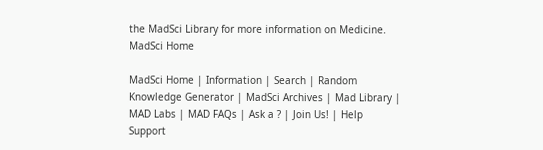the MadSci Library for more information on Medicine. MadSci Home

MadSci Home | Information | Search | Random Knowledge Generator | MadSci Archives | Mad Library | MAD Labs | MAD FAQs | Ask a ? | Join Us! | Help Support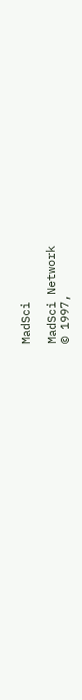MadSci

MadSci Network
© 1997,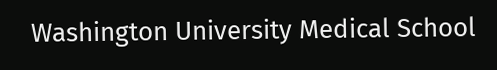Washington University Medical School